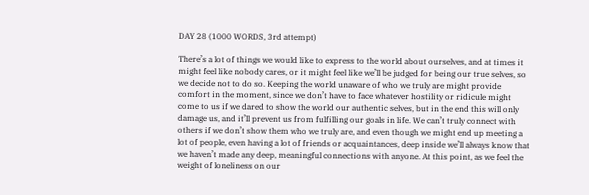DAY 28 (1000 WORDS, 3rd attempt)

There’s a lot of things we would like to express to the world about ourselves, and at times it might feel like nobody cares, or it might feel like we’ll be judged for being our true selves, so we decide not to do so. Keeping the world unaware of who we truly are might provide comfort in the moment, since we don’t have to face whatever hostility or ridicule might come to us if we dared to show the world our authentic selves, but in the end this will only damage us, and it’ll prevent us from fulfilling our goals in life. We can’t truly connect with others if we don’t show them who we truly are, and even though we might end up meeting a lot of people, even having a lot of friends or acquaintances, deep inside we’ll always know that we haven’t made any deep, meaningful connections with anyone. At this point, as we feel the weight of loneliness on our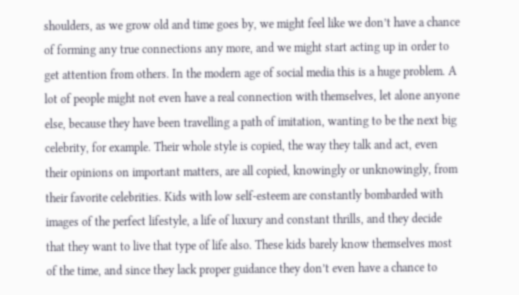shoulders, as we grow old and time goes by, we might feel like we don’t have a chance of forming any true connections any more, and we might start acting up in order to get attention from others. In the modern age of social media this is a huge problem. A lot of people might not even have a real connection with themselves, let alone anyone else, because they have been travelling a path of imitation, wanting to be the next big celebrity, for example. Their whole style is copied, the way they talk and act, even their opinions on important matters, are all copied, knowingly or unknowingly, from their favorite celebrities. Kids with low self-esteem are constantly bombarded with images of the perfect lifestyle, a life of luxury and constant thrills, and they decide that they want to live that type of life also. These kids barely know themselves most of the time, and since they lack proper guidance they don’t even have a chance to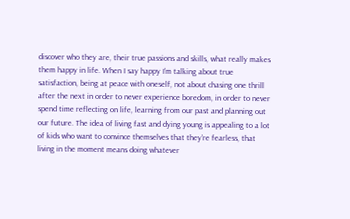discover who they are, their true passions and skills, what really makes them happy in life. When I say happy I’m talking about true satisfaction, being at peace with oneself, not about chasing one thrill after the next in order to never experience boredom, in order to never spend time reflecting on life, learning from our past and planning out our future. The idea of living fast and dying young is appealing to a lot of kids who want to convince themselves that they’re fearless, that living in the moment means doing whatever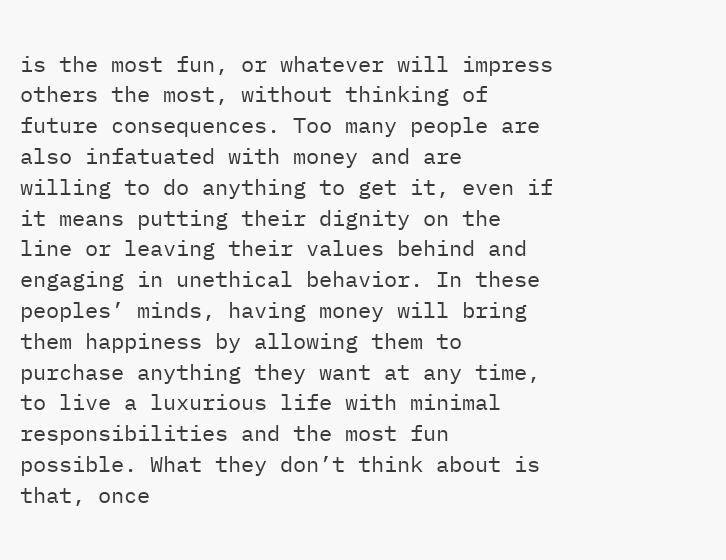is the most fun, or whatever will impress others the most, without thinking of future consequences. Too many people are also infatuated with money and are willing to do anything to get it, even if it means putting their dignity on the line or leaving their values behind and engaging in unethical behavior. In these peoples’ minds, having money will bring them happiness by allowing them to purchase anything they want at any time, to live a luxurious life with minimal responsibilities and the most fun possible. What they don’t think about is that, once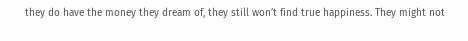they do have the money they dream of, they still won’t find true happiness. They might not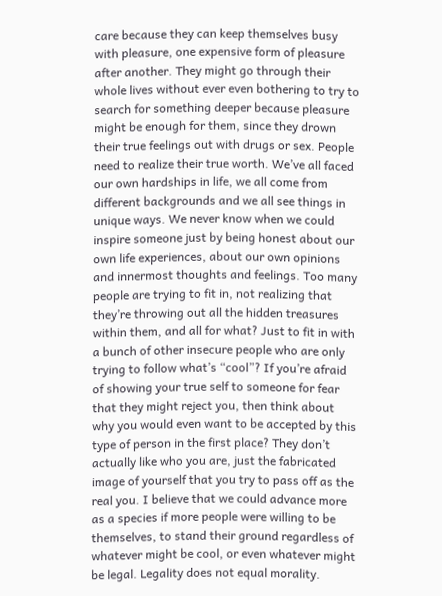care because they can keep themselves busy with pleasure, one expensive form of pleasure after another. They might go through their whole lives without ever even bothering to try to search for something deeper because pleasure might be enough for them, since they drown their true feelings out with drugs or sex. People need to realize their true worth. We’ve all faced our own hardships in life, we all come from different backgrounds and we all see things in unique ways. We never know when we could inspire someone just by being honest about our own life experiences, about our own opinions and innermost thoughts and feelings. Too many people are trying to fit in, not realizing that they’re throwing out all the hidden treasures within them, and all for what? Just to fit in with a bunch of other insecure people who are only trying to follow what’s “cool”? If you’re afraid of showing your true self to someone for fear that they might reject you, then think about why you would even want to be accepted by this type of person in the first place? They don’t actually like who you are, just the fabricated image of yourself that you try to pass off as the real you. I believe that we could advance more as a species if more people were willing to be themselves, to stand their ground regardless of whatever might be cool, or even whatever might be legal. Legality does not equal morality.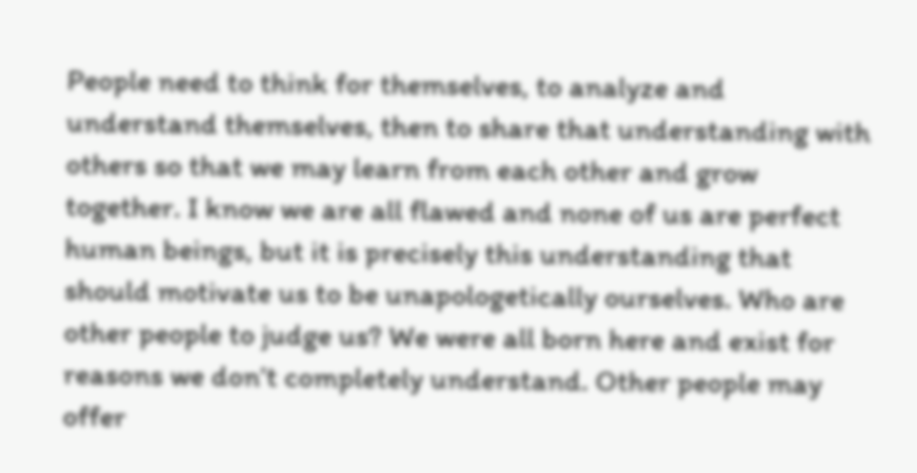People need to think for themselves, to analyze and understand themselves, then to share that understanding with others so that we may learn from each other and grow together. I know we are all flawed and none of us are perfect human beings, but it is precisely this understanding that should motivate us to be unapologetically ourselves. Who are other people to judge us? We were all born here and exist for reasons we don’t completely understand. Other people may offer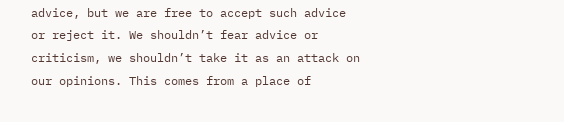advice, but we are free to accept such advice or reject it. We shouldn’t fear advice or criticism, we shouldn’t take it as an attack on our opinions. This comes from a place of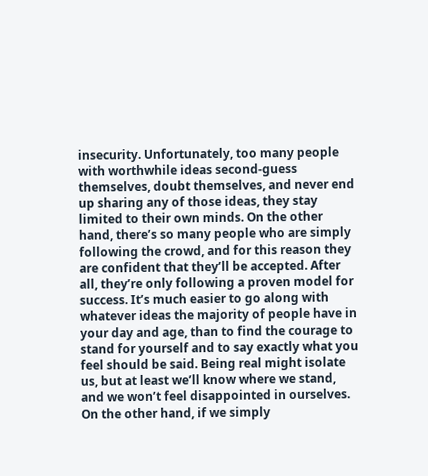insecurity. Unfortunately, too many people with worthwhile ideas second-guess themselves, doubt themselves, and never end up sharing any of those ideas, they stay limited to their own minds. On the other hand, there’s so many people who are simply following the crowd, and for this reason they are confident that they’ll be accepted. After all, they’re only following a proven model for success. It’s much easier to go along with whatever ideas the majority of people have in your day and age, than to find the courage to stand for yourself and to say exactly what you feel should be said. Being real might isolate us, but at least we’ll know where we stand, and we won’t feel disappointed in ourselves. On the other hand, if we simply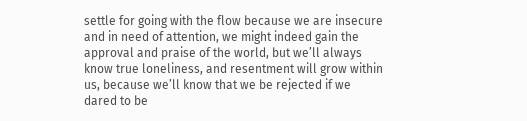settle for going with the flow because we are insecure and in need of attention, we might indeed gain the approval and praise of the world, but we’ll always know true loneliness, and resentment will grow within us, because we’ll know that we be rejected if we dared to be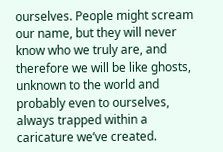ourselves. People might scream our name, but they will never know who we truly are, and therefore we will be like ghosts, unknown to the world and probably even to ourselves, always trapped within a caricature we’ve created.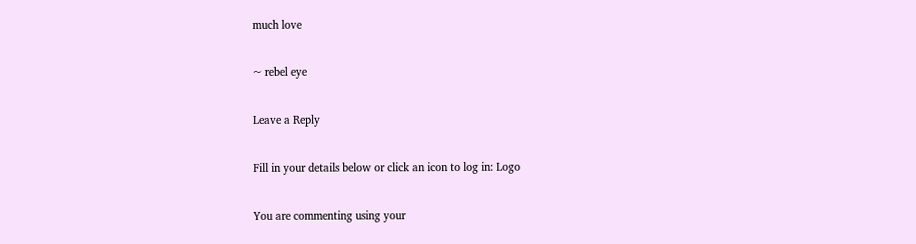much love

~ rebel eye

Leave a Reply

Fill in your details below or click an icon to log in: Logo

You are commenting using your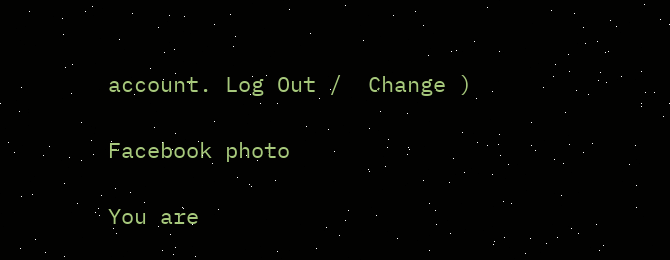account. Log Out /  Change )

Facebook photo

You are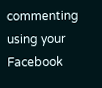commenting using your Facebook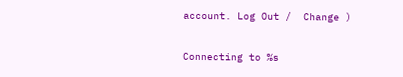account. Log Out /  Change )

Connecting to %s